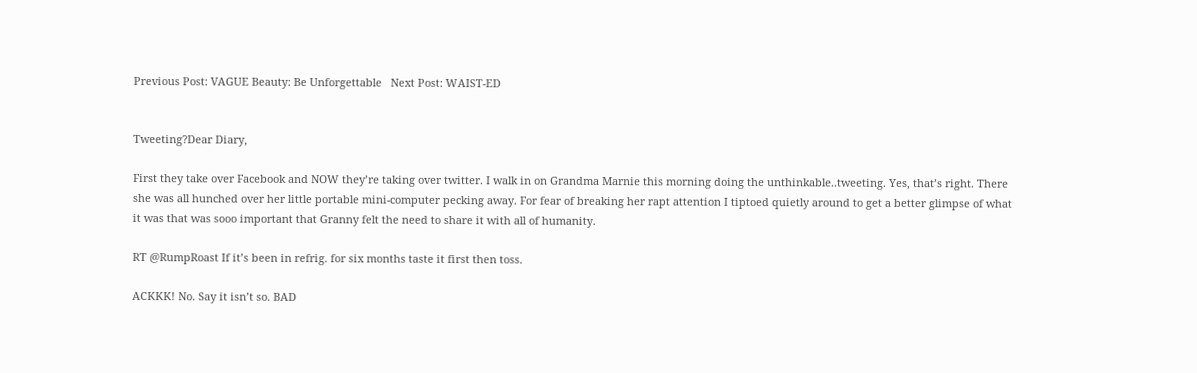Previous Post: VAGUE Beauty: Be Unforgettable   Next Post: WAIST-ED


Tweeting?Dear Diary,

First they take over Facebook and NOW they’re taking over twitter. I walk in on Grandma Marnie this morning doing the unthinkable..tweeting. Yes, that’s right. There she was all hunched over her little portable mini-computer pecking away. For fear of breaking her rapt attention I tiptoed quietly around to get a better glimpse of what it was that was sooo important that Granny felt the need to share it with all of humanity.

RT @RumpRoast If it’s been in refrig. for six months taste it first then toss.

ACKKK! No. Say it isn’t so. BAD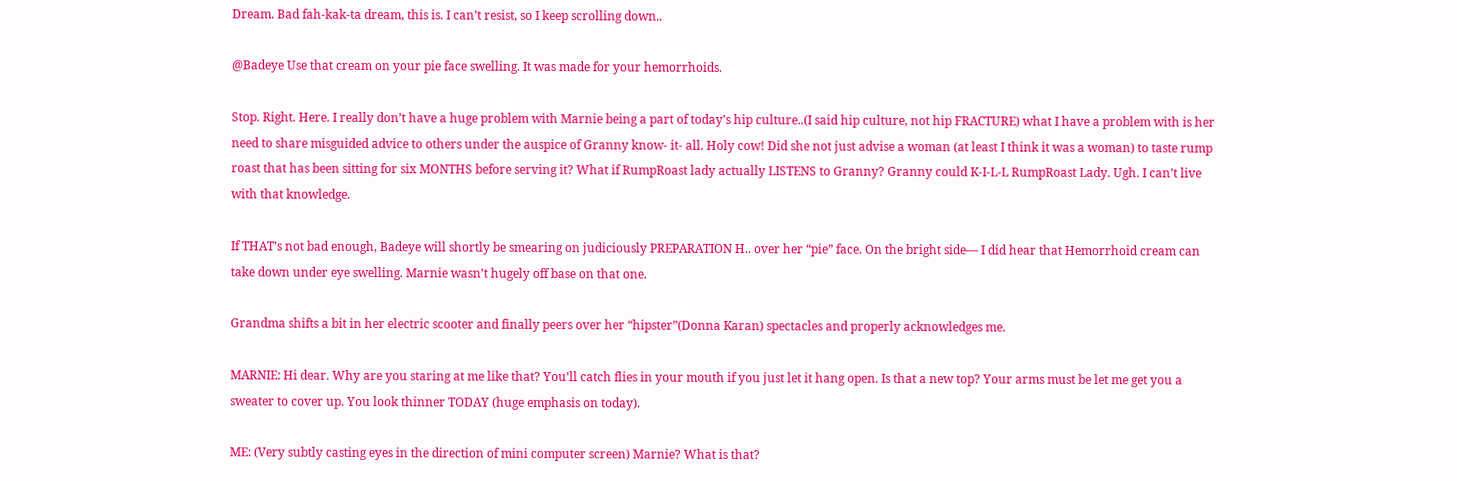Dream. Bad fah-kak-ta dream, this is. I can’t resist, so I keep scrolling down..

@Badeye Use that cream on your pie face swelling. It was made for your hemorrhoids.

Stop. Right. Here. I really don’t have a huge problem with Marnie being a part of today’s hip culture..(I said hip culture, not hip FRACTURE) what I have a problem with is her need to share misguided advice to others under the auspice of Granny know- it- all. Holy cow! Did she not just advise a woman (at least I think it was a woman) to taste rump roast that has been sitting for six MONTHS before serving it? What if RumpRoast lady actually LISTENS to Granny? Granny could K-I-L-L RumpRoast Lady. Ugh. I can’t live with that knowledge.

If THAT’s not bad enough, Badeye will shortly be smearing on judiciously PREPARATION H.. over her “pie” face. On the bright side— I did hear that Hemorrhoid cream can take down under eye swelling. Marnie wasn’t hugely off base on that one.

Grandma shifts a bit in her electric scooter and finally peers over her “hipster”(Donna Karan) spectacles and properly acknowledges me.

MARNIE: Hi dear. Why are you staring at me like that? You’ll catch flies in your mouth if you just let it hang open. Is that a new top? Your arms must be let me get you a sweater to cover up. You look thinner TODAY (huge emphasis on today).

ME: (Very subtly casting eyes in the direction of mini computer screen) Marnie? What is that?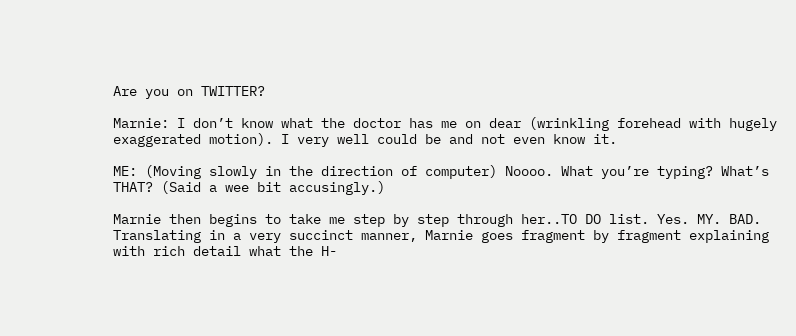Are you on TWITTER?

Marnie: I don’t know what the doctor has me on dear (wrinkling forehead with hugely exaggerated motion). I very well could be and not even know it.

ME: (Moving slowly in the direction of computer) Noooo. What you’re typing? What’s THAT? (Said a wee bit accusingly.)

Marnie then begins to take me step by step through her..TO DO list. Yes. MY. BAD.
Translating in a very succinct manner, Marnie goes fragment by fragment explaining with rich detail what the H-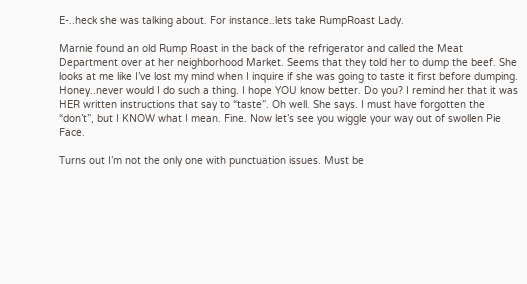E-..heck she was talking about. For instance..lets take RumpRoast Lady.

Marnie found an old Rump Roast in the back of the refrigerator and called the Meat Department over at her neighborhood Market. Seems that they told her to dump the beef. She looks at me like I’ve lost my mind when I inquire if she was going to taste it first before dumping. Honey..never would I do such a thing. I hope YOU know better. Do you? I remind her that it was HER written instructions that say to “taste”. Oh well. She says. I must have forgotten the “don’t”, but I KNOW what I mean. Fine. Now let’s see you wiggle your way out of swollen Pie Face.

Turns out I’m not the only one with punctuation issues. Must be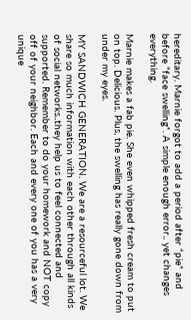hereditary. Marnie forgot to add a period after “pie” and before “face swelling”. A simple enough error.. yet changes everything.

Marnie makes a fab pie. She even whipped fresh cream to put on top. Delicious. Plus, the swelling has really gone down from under my eyes.

MY SANDWICH GENERATION. We are a resourceful lot. We share so much information with each other through all kinds of social networks..they help us to feel connected and supported. Remember to do your homework and NOT copy off of your neighbor. Each and every one of you has a very unique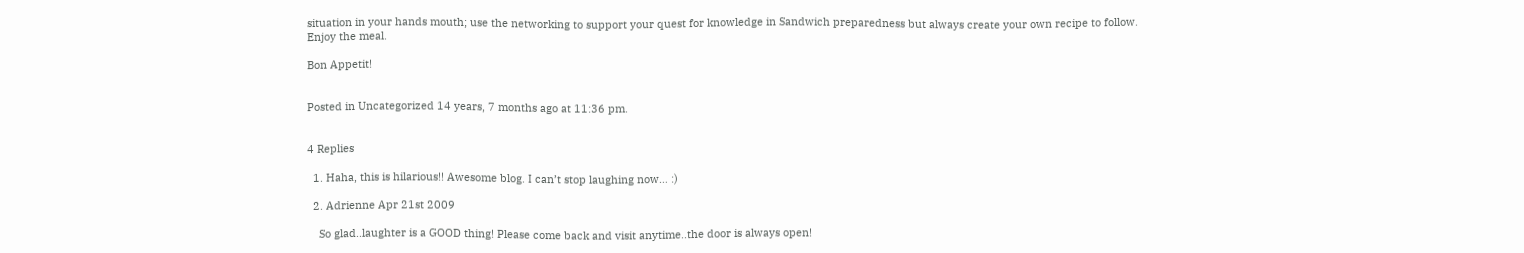situation in your hands mouth; use the networking to support your quest for knowledge in Sandwich preparedness but always create your own recipe to follow.
Enjoy the meal.

Bon Appetit!


Posted in Uncategorized 14 years, 7 months ago at 11:36 pm.


4 Replies

  1. Haha, this is hilarious!! Awesome blog. I can’t stop laughing now… :)

  2. Adrienne Apr 21st 2009

    So glad..laughter is a GOOD thing! Please come back and visit anytime..the door is always open!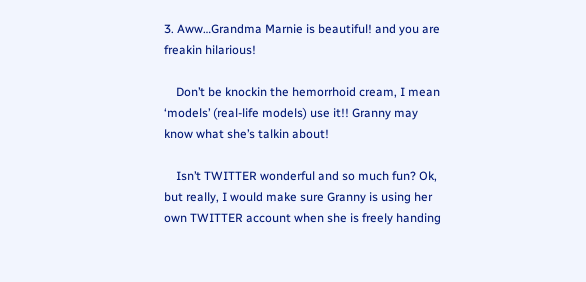3. Aww…Grandma Marnie is beautiful! and you are freakin hilarious!

    Don’t be knockin the hemorrhoid cream, I mean ‘models’ (real-life models) use it!! Granny may know what she’s talkin about!

    Isn’t TWITTER wonderful and so much fun? Ok, but really, I would make sure Granny is using her own TWITTER account when she is freely handing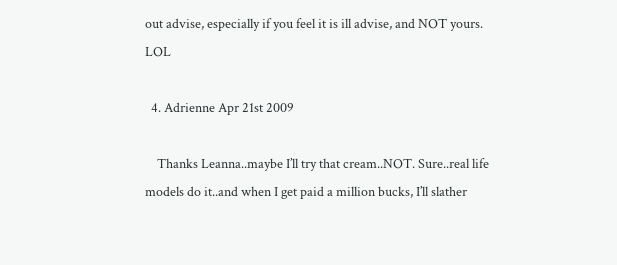out advise, especially if you feel it is ill advise, and NOT yours. LOL

  4. Adrienne Apr 21st 2009

    Thanks Leanna..maybe I’ll try that cream..NOT. Sure..real life models do it..and when I get paid a million bucks, I’ll slather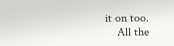it on too.
    All the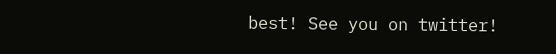best! See you on twitter!